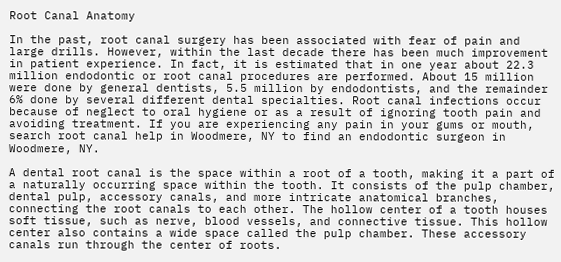Root Canal Anatomy

In the past, root canal surgery has been associated with fear of pain and large drills. However, within the last decade there has been much improvement in patient experience. In fact, it is estimated that in one year about 22.3 million endodontic or root canal procedures are performed. About 15 million were done by general dentists, 5.5 million by endodontists, and the remainder 6% done by several different dental specialties. Root canal infections occur because of neglect to oral hygiene or as a result of ignoring tooth pain and avoiding treatment. If you are experiencing any pain in your gums or mouth, search root canal help in Woodmere, NY to find an endodontic surgeon in Woodmere, NY.

A dental root canal is the space within a root of a tooth, making it a part of a naturally occurring space within the tooth. It consists of the pulp chamber, dental pulp, accessory canals, and more intricate anatomical branches, connecting the root canals to each other. The hollow center of a tooth houses soft tissue, such as nerve, blood vessels, and connective tissue. This hollow center also contains a wide space called the pulp chamber. These accessory canals run through the center of roots.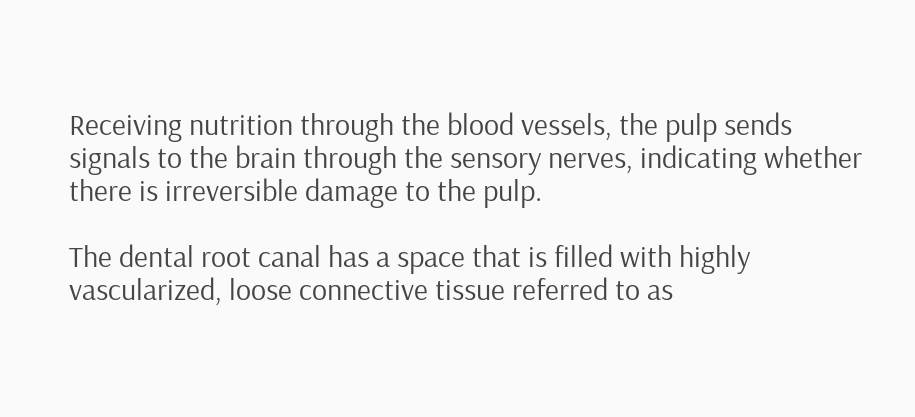Receiving nutrition through the blood vessels, the pulp sends signals to the brain through the sensory nerves, indicating whether there is irreversible damage to the pulp.

The dental root canal has a space that is filled with highly vascularized, loose connective tissue referred to as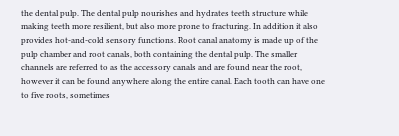the dental pulp. The dental pulp nourishes and hydrates teeth structure while making teeth more resilient, but also more prone to fracturing. In addition it also provides hot-and-cold sensory functions. Root canal anatomy is made up of the pulp chamber and root canals, both containing the dental pulp. The smaller channels are referred to as the accessory canals and are found near the root, however it can be found anywhere along the entire canal. Each tooth can have one to five roots, sometimes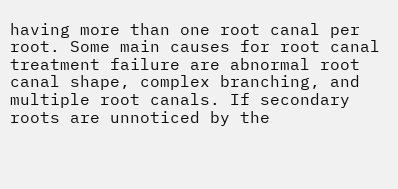having more than one root canal per root. Some main causes for root canal treatment failure are abnormal root canal shape, complex branching, and multiple root canals. If secondary roots are unnoticed by the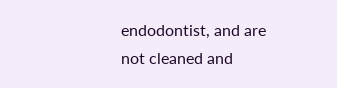endodontist, and are not cleaned and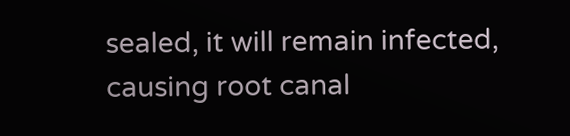sealed, it will remain infected, causing root canal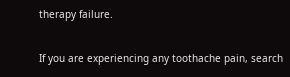therapy failure.

If you are experiencing any toothache pain, search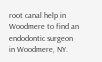root canal help in Woodmere to find an endodontic surgeon in Woodmere, NY.